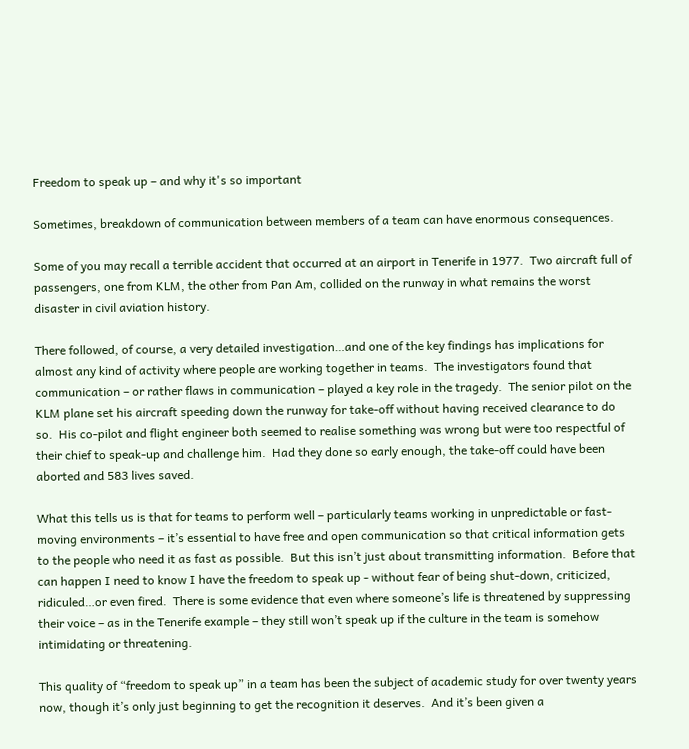Freedom to speak up – and why it's so important

Sometimes, breakdown of communication between members of a team can have enormous consequences.

Some of you may recall a terrible accident that occurred at an airport in Tenerife in 1977.  Two aircraft full of passengers, one from KLM, the other from Pan Am, collided on the runway in what remains the worst disaster in civil aviation history.

There followed, of course, a very detailed investigation…and one of the key findings has implications for almost any kind of activity where people are working together in teams.  The investigators found that communication – or rather flaws in communication – played a key role in the tragedy.  The senior pilot on the KLM plane set his aircraft speeding down the runway for take-off without having received clearance to do so.  His co-pilot and flight engineer both seemed to realise something was wrong but were too respectful of their chief to speak-up and challenge him.  Had they done so early enough, the take-off could have been aborted and 583 lives saved.

What this tells us is that for teams to perform well – particularly teams working in unpredictable or fast-moving environments – it’s essential to have free and open communication so that critical information gets to the people who need it as fast as possible.  But this isn’t just about transmitting information.  Before that can happen I need to know I have the freedom to speak up - without fear of being shut-down, criticized, ridiculed…or even fired.  There is some evidence that even where someone’s life is threatened by suppressing their voice – as in the Tenerife example – they still won’t speak up if the culture in the team is somehow intimidating or threatening.

This quality of “freedom to speak up” in a team has been the subject of academic study for over twenty years now, though it’s only just beginning to get the recognition it deserves.  And it’s been given a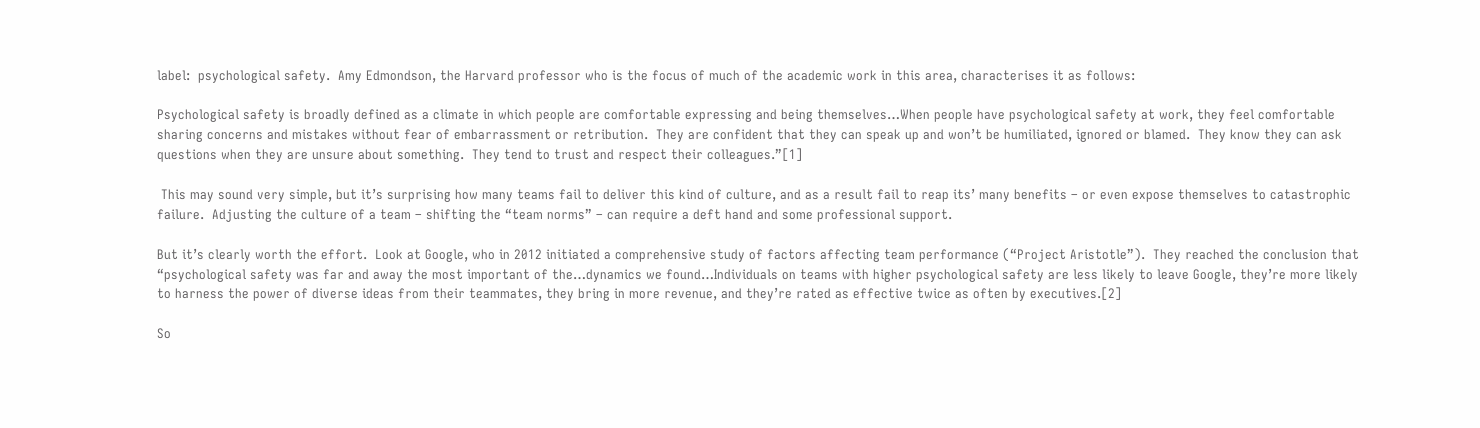label:  psychological safety.  Amy Edmondson, the Harvard professor who is the focus of much of the academic work in this area, characterises it as follows:

Psychological safety is broadly defined as a climate in which people are comfortable expressing and being themselves…When people have psychological safety at work, they feel comfortable sharing concerns and mistakes without fear of embarrassment or retribution.  They are confident that they can speak up and won’t be humiliated, ignored or blamed.  They know they can ask questions when they are unsure about something.  They tend to trust and respect their colleagues.”[1]

 This may sound very simple, but it’s surprising how many teams fail to deliver this kind of culture, and as a result fail to reap its’ many benefits – or even expose themselves to catastrophic failure.  Adjusting the culture of a team – shifting the “team norms” – can require a deft hand and some professional support.

But it’s clearly worth the effort.  Look at Google, who in 2012 initiated a comprehensive study of factors affecting team performance (“Project Aristotle”).  They reached the conclusion that “psychological safety was far and away the most important of the…dynamics we found…Individuals on teams with higher psychological safety are less likely to leave Google, they’re more likely to harness the power of diverse ideas from their teammates, they bring in more revenue, and they’re rated as effective twice as often by executives.[2]

So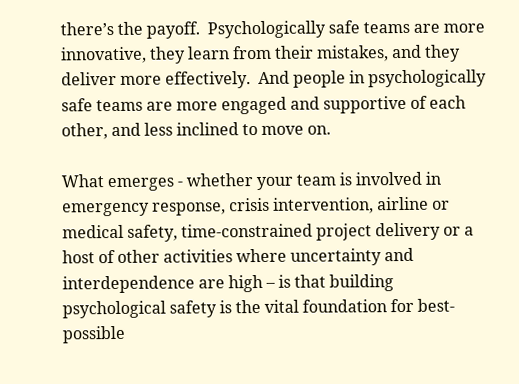there’s the payoff.  Psychologically safe teams are more innovative, they learn from their mistakes, and they deliver more effectively.  And people in psychologically safe teams are more engaged and supportive of each other, and less inclined to move on.

What emerges - whether your team is involved in emergency response, crisis intervention, airline or medical safety, time-constrained project delivery or a host of other activities where uncertainty and interdependence are high – is that building psychological safety is the vital foundation for best-possible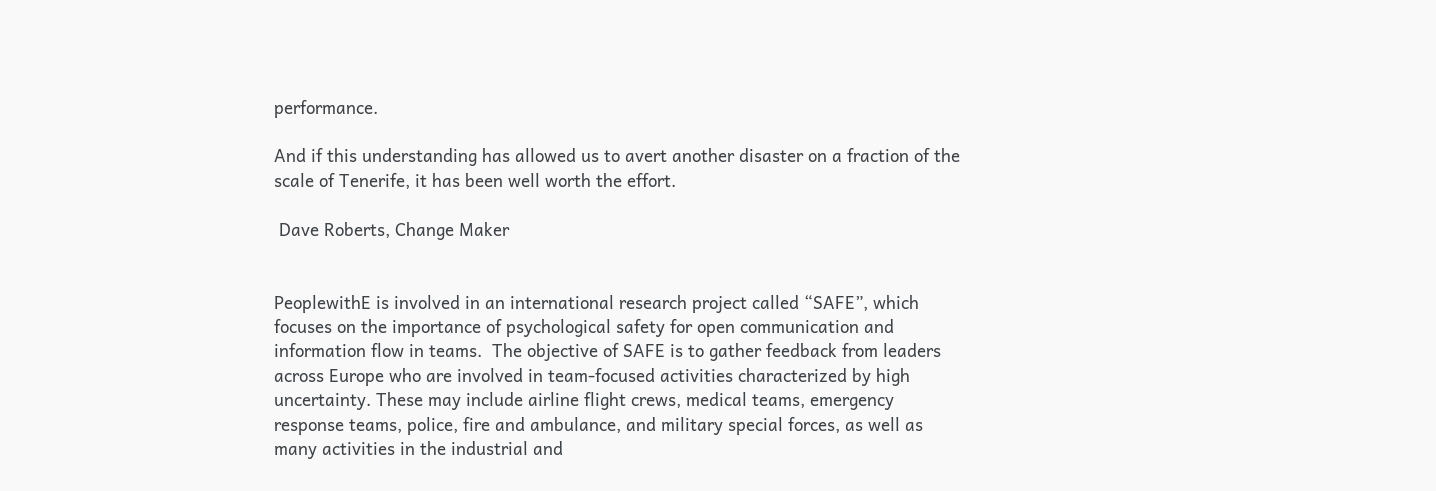performance.

And if this understanding has allowed us to avert another disaster on a fraction of the scale of Tenerife, it has been well worth the effort.

 Dave Roberts, Change Maker


PeoplewithE is involved in an international research project called “SAFE”, which focuses on the importance of psychological safety for open communication and information flow in teams.  The objective of SAFE is to gather feedback from leaders across Europe who are involved in team-focused activities characterized by high uncertainty. These may include airline flight crews, medical teams, emergency response teams, police, fire and ambulance, and military special forces, as well as many activities in the industrial and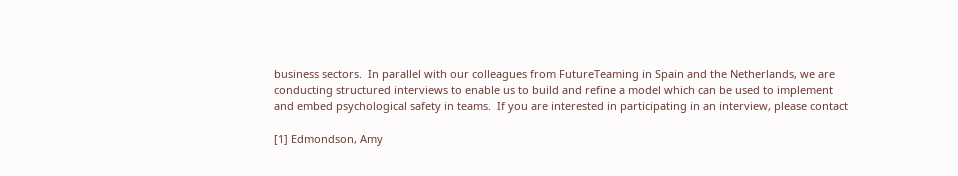business sectors.  In parallel with our colleagues from FutureTeaming in Spain and the Netherlands, we are conducting structured interviews to enable us to build and refine a model which can be used to implement and embed psychological safety in teams.  If you are interested in participating in an interview, please contact

[1] Edmondson, Amy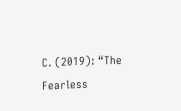C. (2019): “The Fearless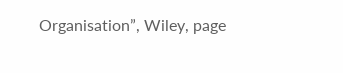Organisation”, Wiley, page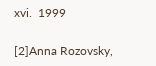xvi.  1999

[2]Anna Rozovsky,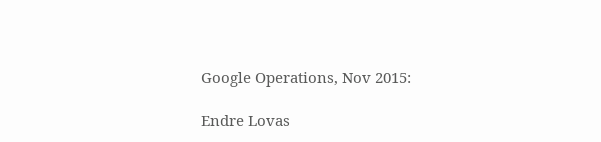Google Operations, Nov 2015:

Endre Lovas